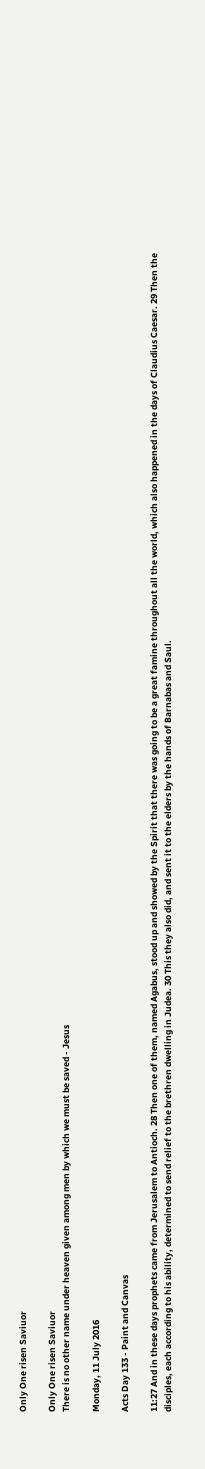Only One risen Saviuor

Only One risen Saviuor
There is no other name under heaven given among men by which we must be saved - Jesus

Monday, 11 July 2016

Acts Day 133 - Paint and Canvas

11:27 And in these days prophets came from Jerusalem to Antioch. 28 Then one of them, named Agabus, stood up and showed by the Spirit that there was going to be a great famine throughout all the world, which also happened in the days of Claudius Caesar. 29 Then the disciples, each according to his ability, determined to send relief to the brethren dwelling in Judea. 30 This they also did, and sent it to the elders by the hands of Barnabas and Saul.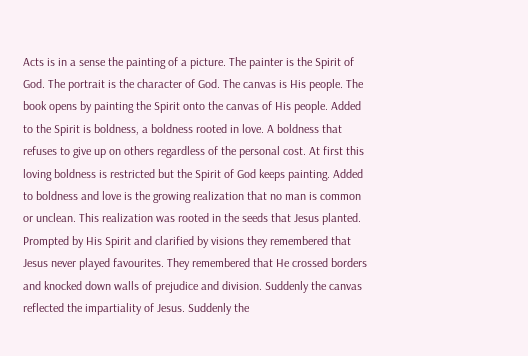Acts is in a sense the painting of a picture. The painter is the Spirit of God. The portrait is the character of God. The canvas is His people. The book opens by painting the Spirit onto the canvas of His people. Added to the Spirit is boldness, a boldness rooted in love. A boldness that refuses to give up on others regardless of the personal cost. At first this loving boldness is restricted but the Spirit of God keeps painting. Added to boldness and love is the growing realization that no man is common or unclean. This realization was rooted in the seeds that Jesus planted. Prompted by His Spirit and clarified by visions they remembered that Jesus never played favourites. They remembered that He crossed borders and knocked down walls of prejudice and division. Suddenly the canvas reflected the impartiality of Jesus. Suddenly the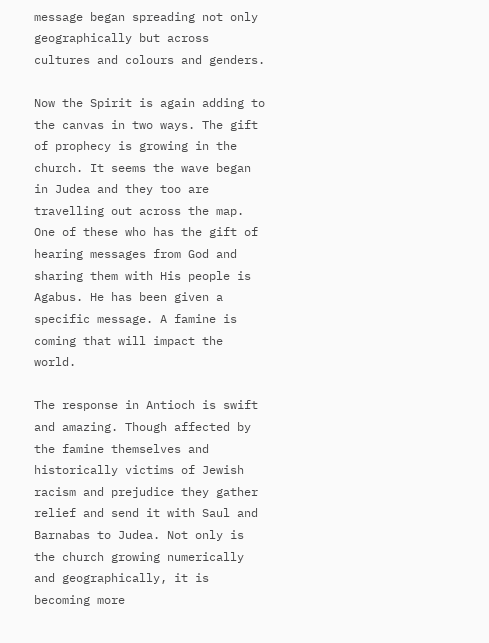message began spreading not only geographically but across cultures and colours and genders.

Now the Spirit is again adding to the canvas in two ways. The gift of prophecy is growing in the church. It seems the wave began in Judea and they too are travelling out across the map. One of these who has the gift of hearing messages from God and sharing them with His people is Agabus. He has been given a specific message. A famine is coming that will impact the world.

The response in Antioch is swift and amazing. Though affected by the famine themselves and historically victims of Jewish racism and prejudice they gather relief and send it with Saul and Barnabas to Judea. Not only is the church growing numerically and geographically, it is becoming more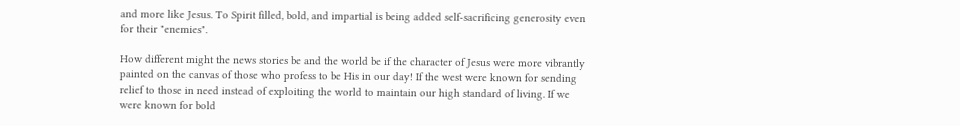and more like Jesus. To Spirit filled, bold, and impartial is being added self-sacrificing generosity even for their "enemies".

How different might the news stories be and the world be if the character of Jesus were more vibrantly painted on the canvas of those who profess to be His in our day! If the west were known for sending relief to those in need instead of exploiting the world to maintain our high standard of living. If we were known for bold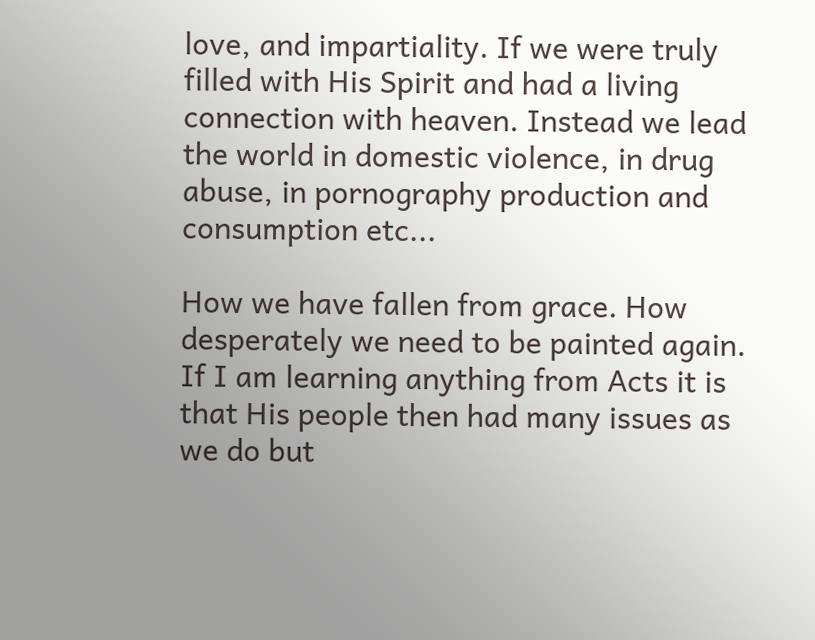love, and impartiality. If we were truly filled with His Spirit and had a living connection with heaven. Instead we lead the world in domestic violence, in drug abuse, in pornography production and consumption etc...

How we have fallen from grace. How desperately we need to be painted again. If I am learning anything from Acts it is that His people then had many issues as we do but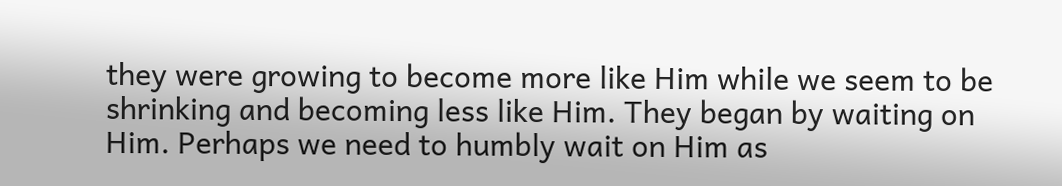they were growing to become more like Him while we seem to be shrinking and becoming less like Him. They began by waiting on Him. Perhaps we need to humbly wait on Him as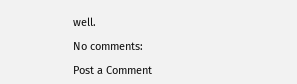well.

No comments:

Post a Comment